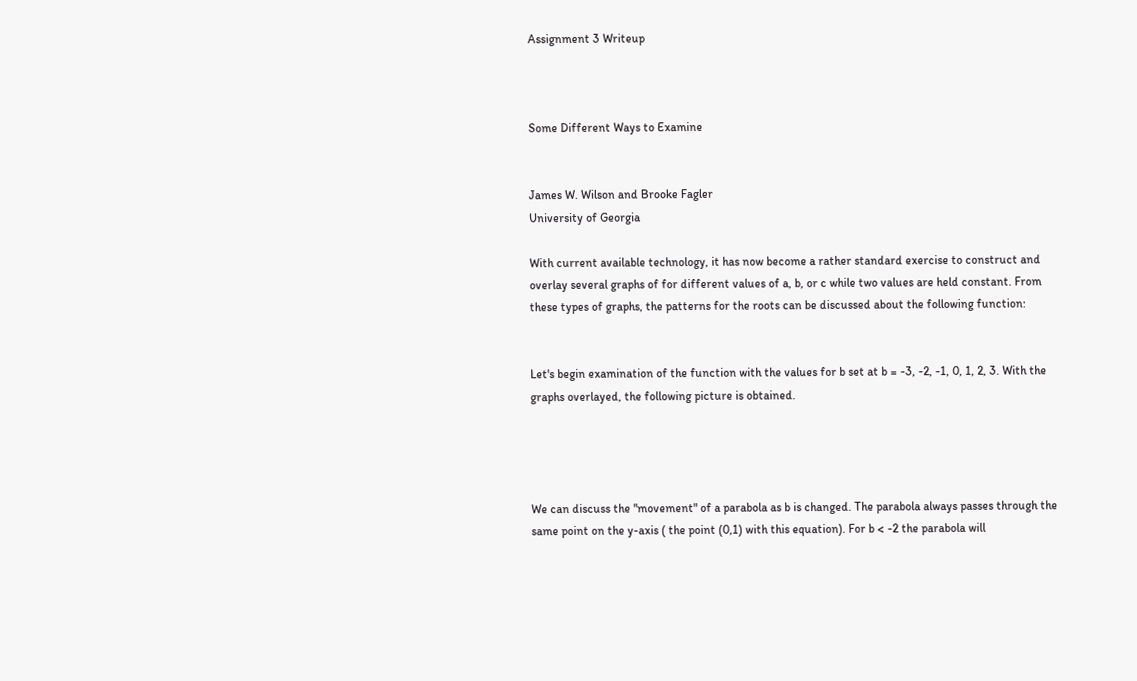Assignment 3 Writeup



Some Different Ways to Examine


James W. Wilson and Brooke Fagler
University of Georgia

With current available technology, it has now become a rather standard exercise to construct and overlay several graphs of for different values of a, b, or c while two values are held constant. From these types of graphs, the patterns for the roots can be discussed about the following function:


Let's begin examination of the function with the values for b set at b = -3, -2, -1, 0, 1, 2, 3. With the graphs overlayed, the following picture is obtained.




We can discuss the "movement" of a parabola as b is changed. The parabola always passes through the same point on the y-axis ( the point (0,1) with this equation). For b < -2 the parabola will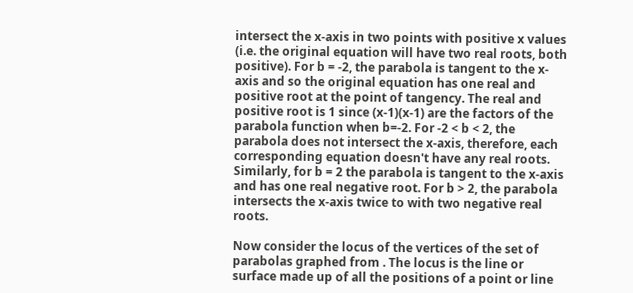intersect the x-axis in two points with positive x values (i.e. the original equation will have two real roots, both positive). For b = -2, the parabola is tangent to the x-axis and so the original equation has one real and positive root at the point of tangency. The real and positive root is 1 since (x-1)(x-1) are the factors of the parabola function when b=-2. For -2 < b < 2, the parabola does not intersect the x-axis, therefore, each corresponding equation doesn't have any real roots. Similarly, for b = 2 the parabola is tangent to the x-axis and has one real negative root. For b > 2, the parabola intersects the x-axis twice to with two negative real roots.

Now consider the locus of the vertices of the set of parabolas graphed from . The locus is the line or surface made up of all the positions of a point or line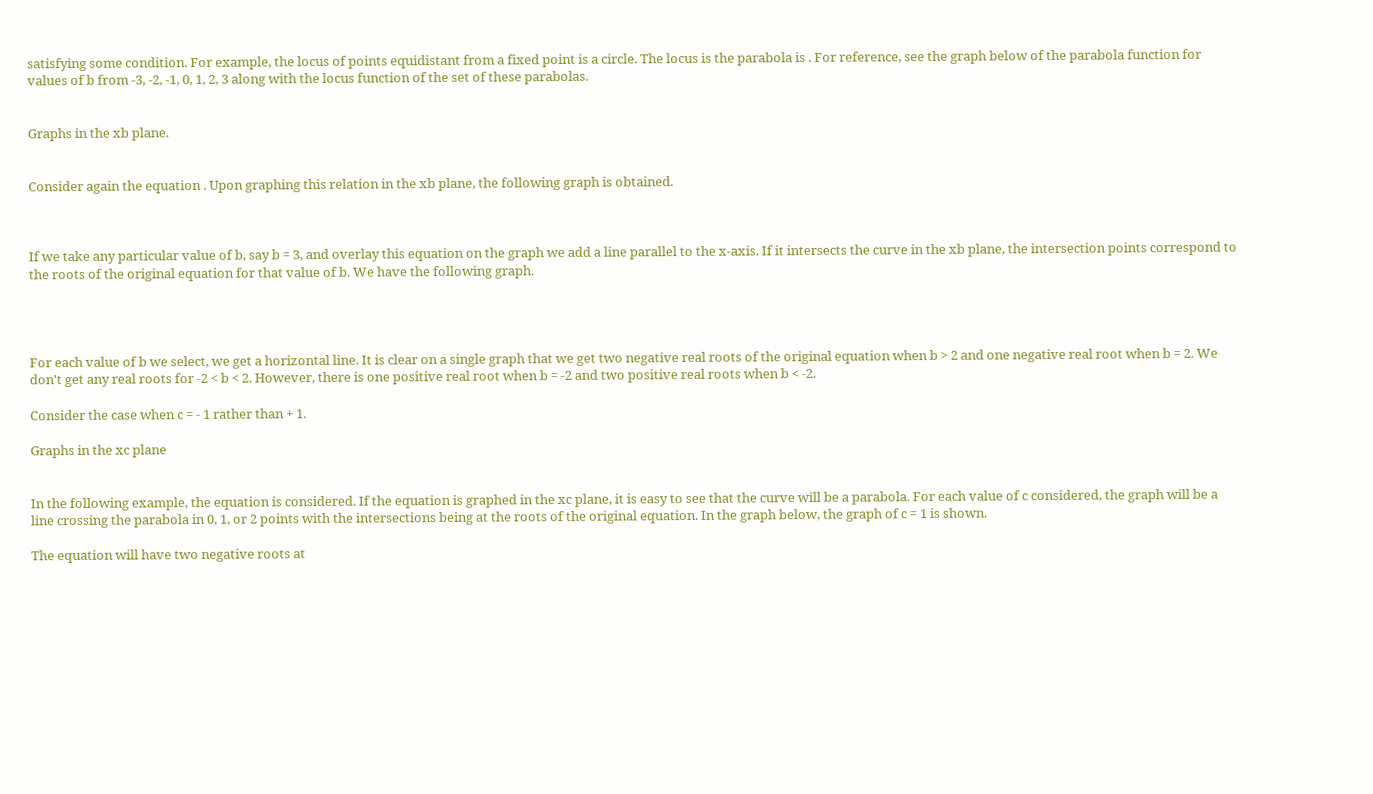satisfying some condition. For example, the locus of points equidistant from a fixed point is a circle. The locus is the parabola is . For reference, see the graph below of the parabola function for values of b from -3, -2, -1, 0, 1, 2, 3 along with the locus function of the set of these parabolas.


Graphs in the xb plane.


Consider again the equation . Upon graphing this relation in the xb plane, the following graph is obtained.



If we take any particular value of b, say b = 3, and overlay this equation on the graph we add a line parallel to the x-axis. If it intersects the curve in the xb plane, the intersection points correspond to the roots of the original equation for that value of b. We have the following graph.




For each value of b we select, we get a horizontal line. It is clear on a single graph that we get two negative real roots of the original equation when b > 2 and one negative real root when b = 2. We don't get any real roots for -2 < b < 2. However, there is one positive real root when b = -2 and two positive real roots when b < -2.

Consider the case when c = - 1 rather than + 1.

Graphs in the xc plane


In the following example, the equation is considered. If the equation is graphed in the xc plane, it is easy to see that the curve will be a parabola. For each value of c considered, the graph will be a line crossing the parabola in 0, 1, or 2 points with the intersections being at the roots of the original equation. In the graph below, the graph of c = 1 is shown.

The equation will have two negative roots at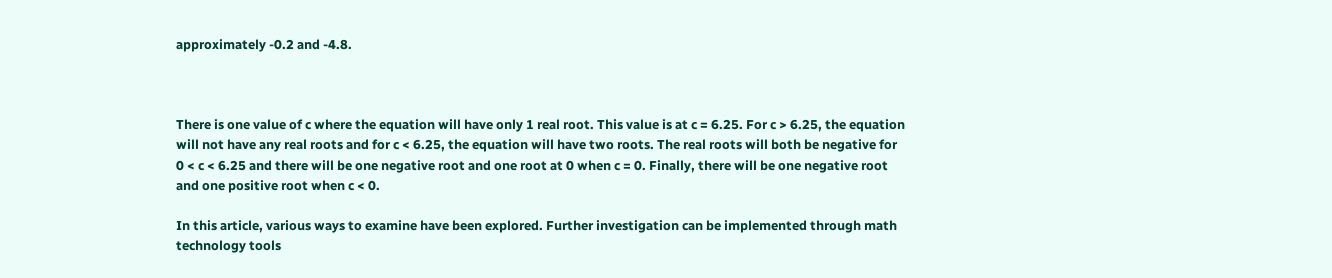approximately -0.2 and -4.8.



There is one value of c where the equation will have only 1 real root. This value is at c = 6.25. For c > 6.25, the equation will not have any real roots and for c < 6.25, the equation will have two roots. The real roots will both be negative for 0 < c < 6.25 and there will be one negative root and one root at 0 when c = 0. Finally, there will be one negative root and one positive root when c < 0.

In this article, various ways to examine have been explored. Further investigation can be implemented through math technology tools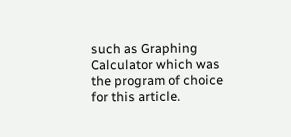such as Graphing Calculator which was the program of choice for this article.